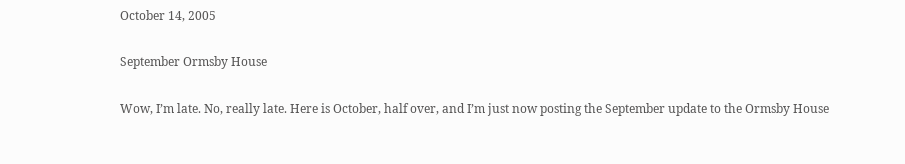October 14, 2005

September Ormsby House

Wow, I’m late. No, really late. Here is October, half over, and I’m just now posting the September update to the Ormsby House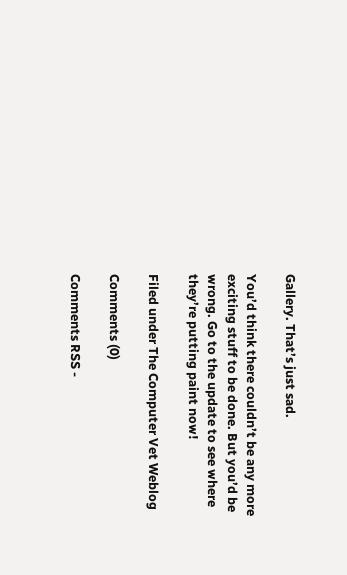Gallery. That’s just sad.

You’d think there couldn’t be any more exciting stuff to be done. But you’d be wrong. Go to the update to see where they’re putting paint now!

Filed under The Computer Vet Weblog

Comments (0)

Comments RSS -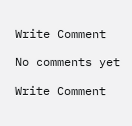Write Comment

No comments yet

Write Comment